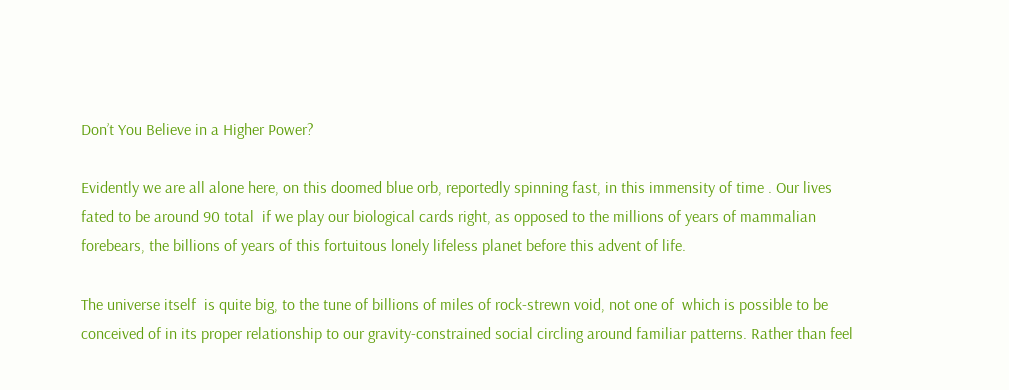Don’t You Believe in a Higher Power?

Evidently we are all alone here, on this doomed blue orb, reportedly spinning fast, in this immensity of time . Our lives fated to be around 90 total  if we play our biological cards right, as opposed to the millions of years of mammalian forebears, the billions of years of this fortuitous lonely lifeless planet before this advent of life.

The universe itself  is quite big, to the tune of billions of miles of rock-strewn void, not one of  which is possible to be conceived of in its proper relationship to our gravity-constrained social circling around familiar patterns. Rather than feel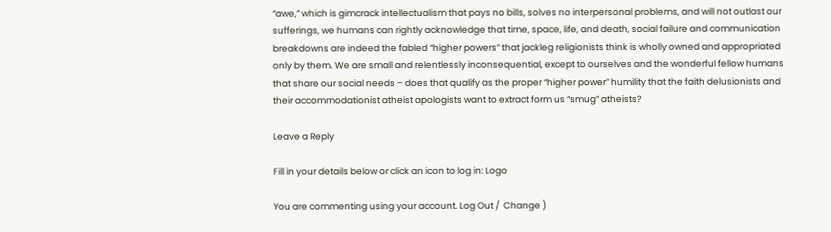“awe,” which is gimcrack intellectualism that pays no bills, solves no interpersonal problems, and will not outlast our sufferings, we humans can rightly acknowledge that time, space, life, and death, social failure and communication breakdowns are indeed the fabled “higher powers” that jackleg religionists think is wholly owned and appropriated only by them. We are small and relentlessly inconsequential, except to ourselves and the wonderful fellow humans that share our social needs – does that qualify as the proper “higher power” humility that the faith delusionists and their accommodationist atheist apologists want to extract form us “smug” atheists?

Leave a Reply

Fill in your details below or click an icon to log in: Logo

You are commenting using your account. Log Out /  Change )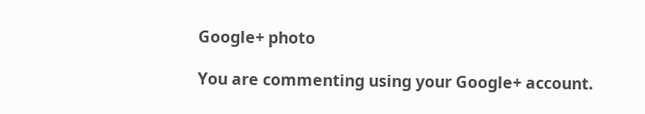Google+ photo

You are commenting using your Google+ account.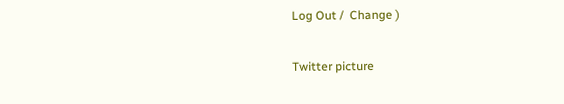Log Out /  Change )

Twitter picture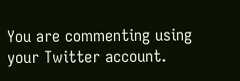You are commenting using your Twitter account.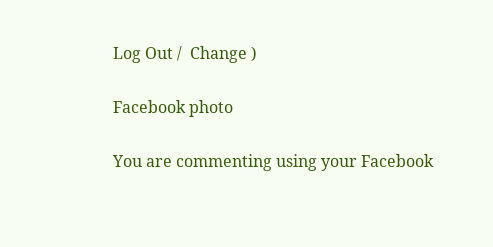Log Out /  Change )

Facebook photo

You are commenting using your Facebook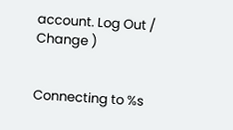account. Log Out /  Change )


Connecting to %s